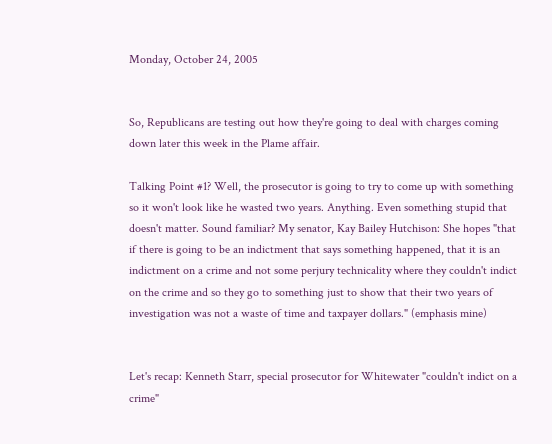Monday, October 24, 2005


So, Republicans are testing out how they're going to deal with charges coming down later this week in the Plame affair.

Talking Point #1? Well, the prosecutor is going to try to come up with something so it won't look like he wasted two years. Anything. Even something stupid that doesn't matter. Sound familiar? My senator, Kay Bailey Hutchison: She hopes "that if there is going to be an indictment that says something happened, that it is an indictment on a crime and not some perjury technicality where they couldn't indict on the crime and so they go to something just to show that their two years of investigation was not a waste of time and taxpayer dollars." (emphasis mine)


Let's recap: Kenneth Starr, special prosecutor for Whitewater "couldn't indict on a crime"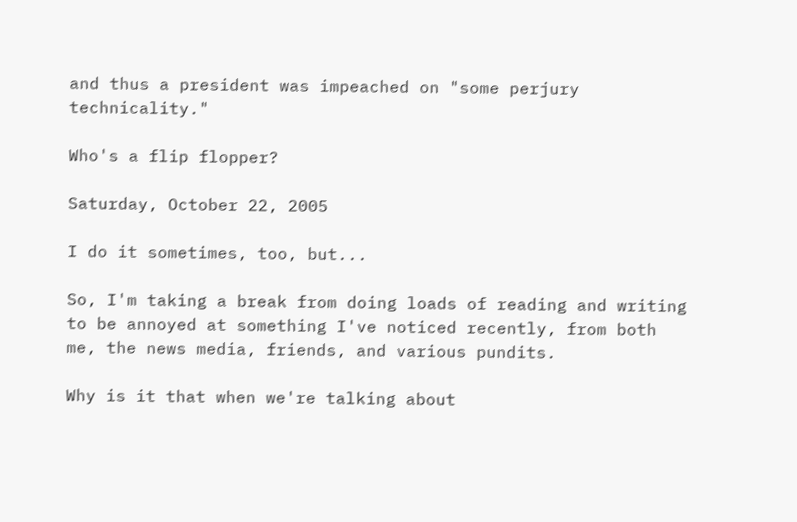and thus a president was impeached on "some perjury technicality."

Who's a flip flopper?

Saturday, October 22, 2005

I do it sometimes, too, but...

So, I'm taking a break from doing loads of reading and writing to be annoyed at something I've noticed recently, from both me, the news media, friends, and various pundits.

Why is it that when we're talking about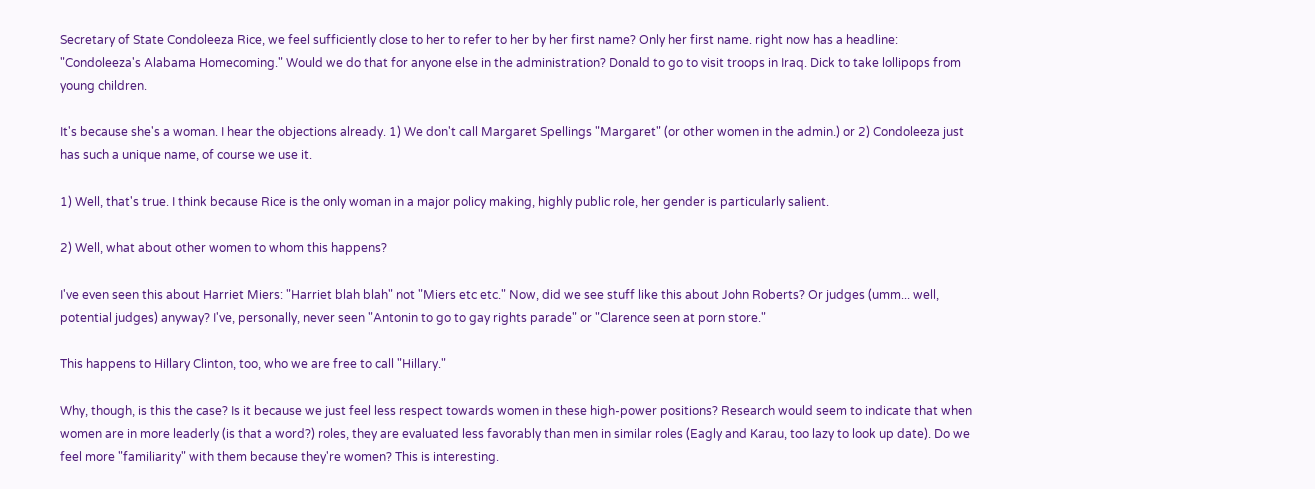Secretary of State Condoleeza Rice, we feel sufficiently close to her to refer to her by her first name? Only her first name. right now has a headline: "Condoleeza's Alabama Homecoming." Would we do that for anyone else in the administration? Donald to go to visit troops in Iraq. Dick to take lollipops from young children.

It's because she's a woman. I hear the objections already. 1) We don't call Margaret Spellings "Margaret" (or other women in the admin.) or 2) Condoleeza just has such a unique name, of course we use it.

1) Well, that's true. I think because Rice is the only woman in a major policy making, highly public role, her gender is particularly salient.

2) Well, what about other women to whom this happens?

I've even seen this about Harriet Miers: "Harriet blah blah" not "Miers etc etc." Now, did we see stuff like this about John Roberts? Or judges (umm... well, potential judges) anyway? I've, personally, never seen "Antonin to go to gay rights parade" or "Clarence seen at porn store."

This happens to Hillary Clinton, too, who we are free to call "Hillary."

Why, though, is this the case? Is it because we just feel less respect towards women in these high-power positions? Research would seem to indicate that when women are in more leaderly (is that a word?) roles, they are evaluated less favorably than men in similar roles (Eagly and Karau, too lazy to look up date). Do we feel more "familiarity" with them because they're women? This is interesting.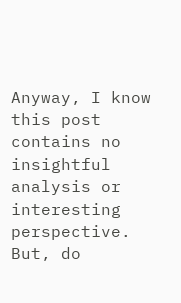Anyway, I know this post contains no insightful analysis or interesting perspective. But, do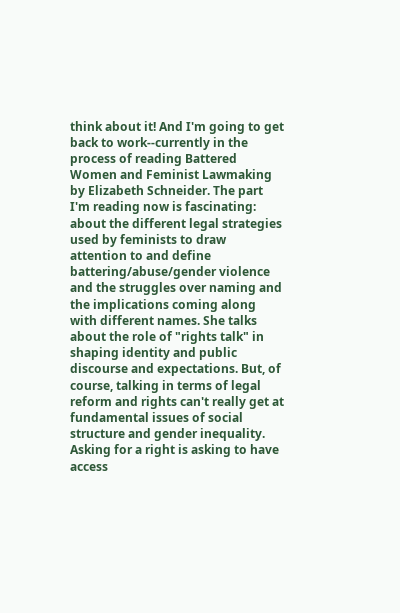think about it! And I'm going to get back to work--currently in the process of reading Battered Women and Feminist Lawmaking by Elizabeth Schneider. The part I'm reading now is fascinating: about the different legal strategies used by feminists to draw attention to and define battering/abuse/gender violence and the struggles over naming and the implications coming along with different names. She talks about the role of "rights talk" in shaping identity and public discourse and expectations. But, of course, talking in terms of legal reform and rights can't really get at fundamental issues of social structure and gender inequality. Asking for a right is asking to have access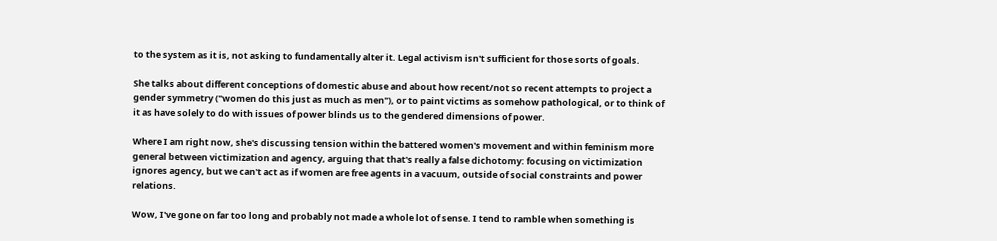to the system as it is, not asking to fundamentally alter it. Legal activism isn't sufficient for those sorts of goals.

She talks about different conceptions of domestic abuse and about how recent/not so recent attempts to project a gender symmetry ("women do this just as much as men"), or to paint victims as somehow pathological, or to think of it as have solely to do with issues of power blinds us to the gendered dimensions of power.

Where I am right now, she's discussing tension within the battered women's movement and within feminism more general between victimization and agency, arguing that that's really a false dichotomy: focusing on victimization ignores agency, but we can't act as if women are free agents in a vacuum, outside of social constraints and power relations.

Wow, I've gone on far too long and probably not made a whole lot of sense. I tend to ramble when something is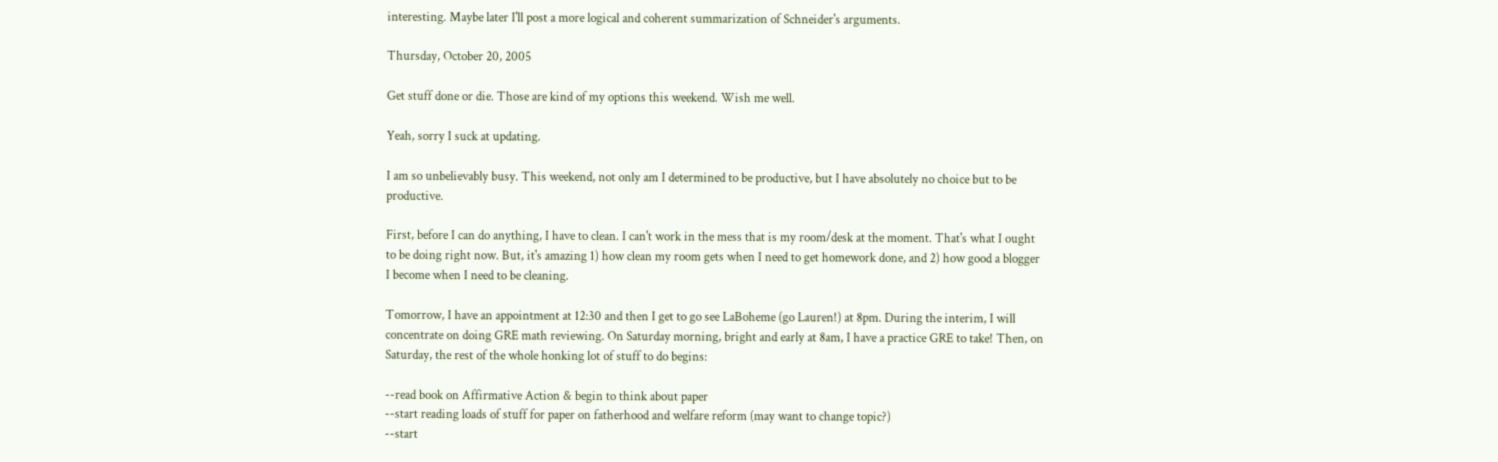interesting. Maybe later I'll post a more logical and coherent summarization of Schneider's arguments.

Thursday, October 20, 2005

Get stuff done or die. Those are kind of my options this weekend. Wish me well.

Yeah, sorry I suck at updating.

I am so unbelievably busy. This weekend, not only am I determined to be productive, but I have absolutely no choice but to be productive.

First, before I can do anything, I have to clean. I can't work in the mess that is my room/desk at the moment. That's what I ought to be doing right now. But, it's amazing 1) how clean my room gets when I need to get homework done, and 2) how good a blogger I become when I need to be cleaning.

Tomorrow, I have an appointment at 12:30 and then I get to go see LaBoheme (go Lauren!) at 8pm. During the interim, I will concentrate on doing GRE math reviewing. On Saturday morning, bright and early at 8am, I have a practice GRE to take! Then, on Saturday, the rest of the whole honking lot of stuff to do begins:

--read book on Affirmative Action & begin to think about paper
--start reading loads of stuff for paper on fatherhood and welfare reform (may want to change topic?)
--start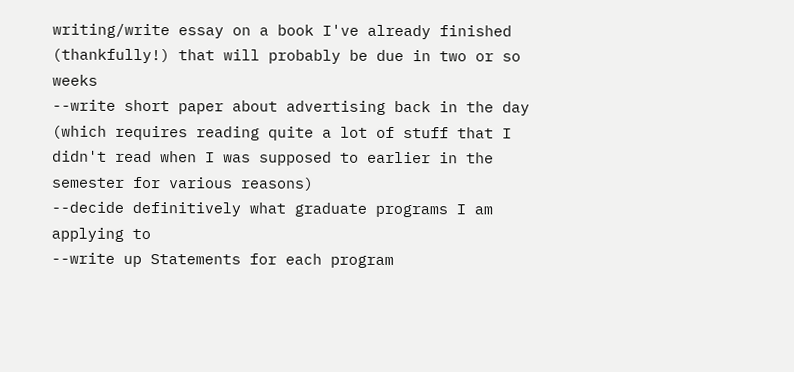writing/write essay on a book I've already finished (thankfully!) that will probably be due in two or so weeks
--write short paper about advertising back in the day (which requires reading quite a lot of stuff that I didn't read when I was supposed to earlier in the semester for various reasons)
--decide definitively what graduate programs I am applying to
--write up Statements for each program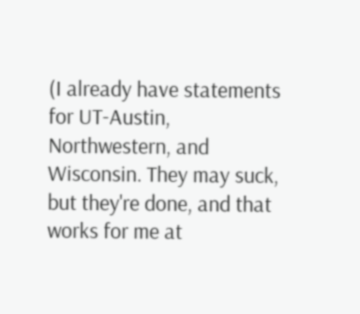(I already have statements for UT-Austin, Northwestern, and Wisconsin. They may suck, but they're done, and that works for me at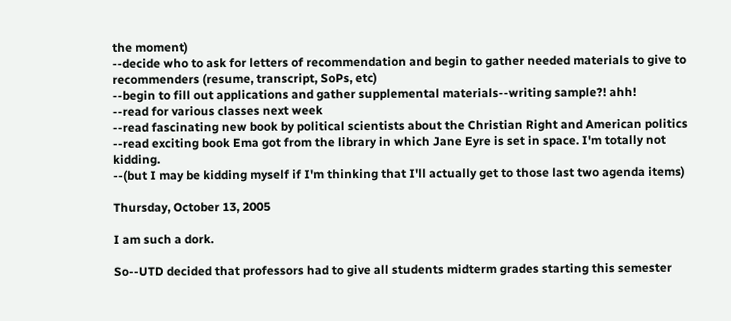the moment)
--decide who to ask for letters of recommendation and begin to gather needed materials to give to recommenders (resume, transcript, SoPs, etc)
--begin to fill out applications and gather supplemental materials--writing sample?! ahh!
--read for various classes next week
--read fascinating new book by political scientists about the Christian Right and American politics
--read exciting book Ema got from the library in which Jane Eyre is set in space. I'm totally not kidding.
--(but I may be kidding myself if I'm thinking that I'll actually get to those last two agenda items)

Thursday, October 13, 2005

I am such a dork.

So--UTD decided that professors had to give all students midterm grades starting this semester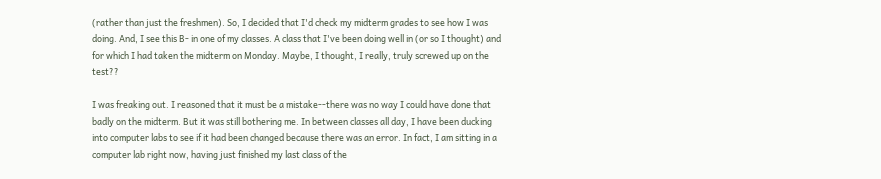(rather than just the freshmen). So, I decided that I'd check my midterm grades to see how I was doing. And, I see this B- in one of my classes. A class that I've been doing well in (or so I thought) and for which I had taken the midterm on Monday. Maybe, I thought, I really, truly screwed up on the test??

I was freaking out. I reasoned that it must be a mistake--there was no way I could have done that badly on the midterm. But it was still bothering me. In between classes all day, I have been ducking into computer labs to see if it had been changed because there was an error. In fact, I am sitting in a computer lab right now, having just finished my last class of the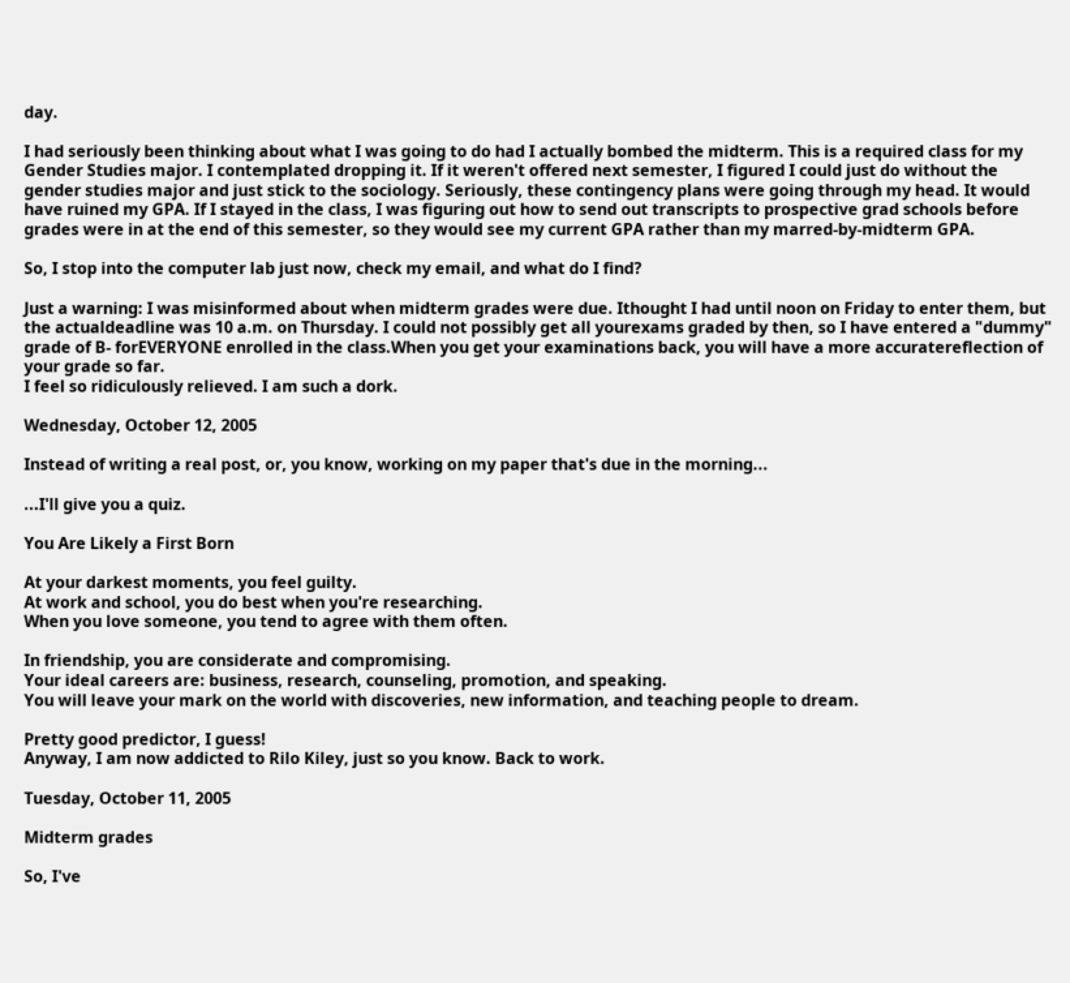day.

I had seriously been thinking about what I was going to do had I actually bombed the midterm. This is a required class for my Gender Studies major. I contemplated dropping it. If it weren't offered next semester, I figured I could just do without the gender studies major and just stick to the sociology. Seriously, these contingency plans were going through my head. It would have ruined my GPA. If I stayed in the class, I was figuring out how to send out transcripts to prospective grad schools before grades were in at the end of this semester, so they would see my current GPA rather than my marred-by-midterm GPA.

So, I stop into the computer lab just now, check my email, and what do I find?

Just a warning: I was misinformed about when midterm grades were due. Ithought I had until noon on Friday to enter them, but the actualdeadline was 10 a.m. on Thursday. I could not possibly get all yourexams graded by then, so I have entered a "dummy" grade of B- forEVERYONE enrolled in the class.When you get your examinations back, you will have a more accuratereflection of your grade so far.
I feel so ridiculously relieved. I am such a dork.

Wednesday, October 12, 2005

Instead of writing a real post, or, you know, working on my paper that's due in the morning...

...I'll give you a quiz.

You Are Likely a First Born

At your darkest moments, you feel guilty.
At work and school, you do best when you're researching.
When you love someone, you tend to agree with them often.

In friendship, you are considerate and compromising.
Your ideal careers are: business, research, counseling, promotion, and speaking.
You will leave your mark on the world with discoveries, new information, and teaching people to dream.

Pretty good predictor, I guess!
Anyway, I am now addicted to Rilo Kiley, just so you know. Back to work.

Tuesday, October 11, 2005

Midterm grades

So, I've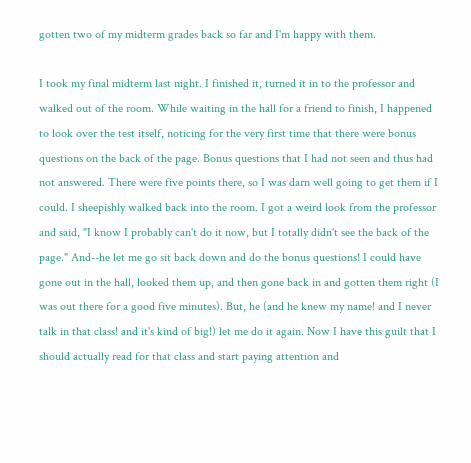gotten two of my midterm grades back so far and I'm happy with them.

I took my final midterm last night. I finished it, turned it in to the professor and walked out of the room. While waiting in the hall for a friend to finish, I happened to look over the test itself, noticing for the very first time that there were bonus questions on the back of the page. Bonus questions that I had not seen and thus had not answered. There were five points there, so I was darn well going to get them if I could. I sheepishly walked back into the room. I got a weird look from the professor and said, "I know I probably can't do it now, but I totally didn't see the back of the page." And--he let me go sit back down and do the bonus questions! I could have gone out in the hall, looked them up, and then gone back in and gotten them right (I was out there for a good five minutes). But, he (and he knew my name! and I never talk in that class! and it's kind of big!) let me do it again. Now I have this guilt that I should actually read for that class and start paying attention and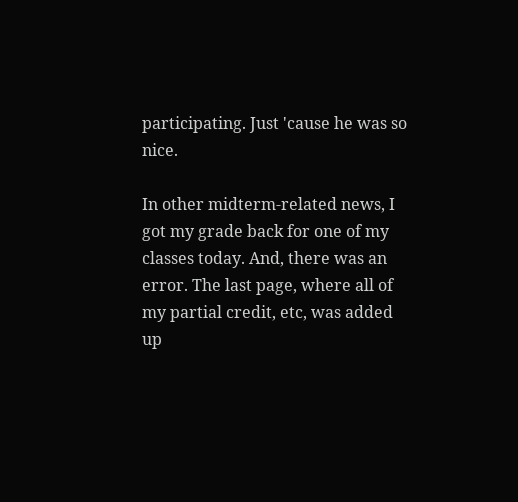participating. Just 'cause he was so nice.

In other midterm-related news, I got my grade back for one of my classes today. And, there was an error. The last page, where all of my partial credit, etc, was added up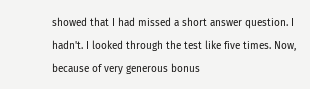showed that I had missed a short answer question. I hadn't. I looked through the test like five times. Now, because of very generous bonus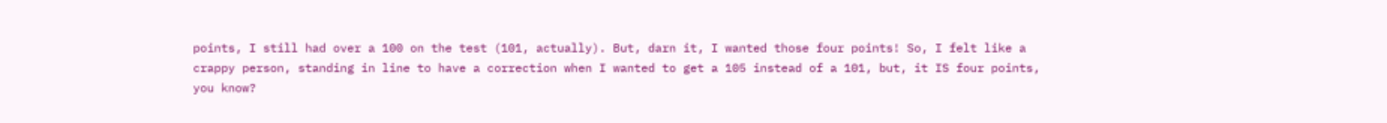points, I still had over a 100 on the test (101, actually). But, darn it, I wanted those four points! So, I felt like a crappy person, standing in line to have a correction when I wanted to get a 105 instead of a 101, but, it IS four points, you know?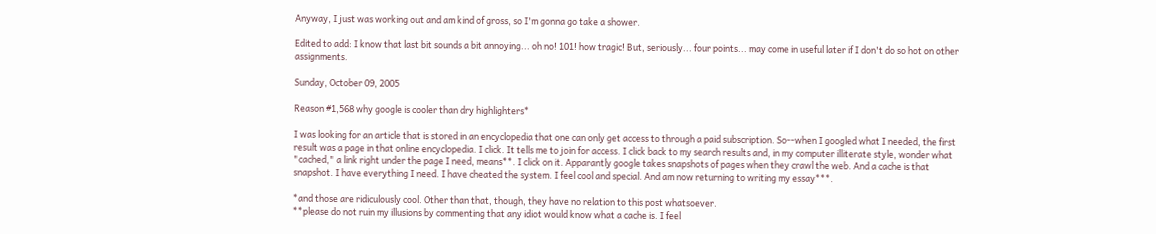Anyway, I just was working out and am kind of gross, so I'm gonna go take a shower.

Edited to add: I know that last bit sounds a bit annoying... oh no! 101! how tragic! But, seriously... four points... may come in useful later if I don't do so hot on other assignments.

Sunday, October 09, 2005

Reason #1,568 why google is cooler than dry highlighters*

I was looking for an article that is stored in an encyclopedia that one can only get access to through a paid subscription. So--when I googled what I needed, the first result was a page in that online encyclopedia. I click. It tells me to join for access. I click back to my search results and, in my computer illiterate style, wonder what "cached," a link right under the page I need, means**. I click on it. Apparantly google takes snapshots of pages when they crawl the web. And a cache is that snapshot. I have everything I need. I have cheated the system. I feel cool and special. And am now returning to writing my essay***.

*and those are ridiculously cool. Other than that, though, they have no relation to this post whatsoever.
**please do not ruin my illusions by commenting that any idiot would know what a cache is. I feel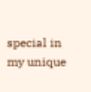special in my unique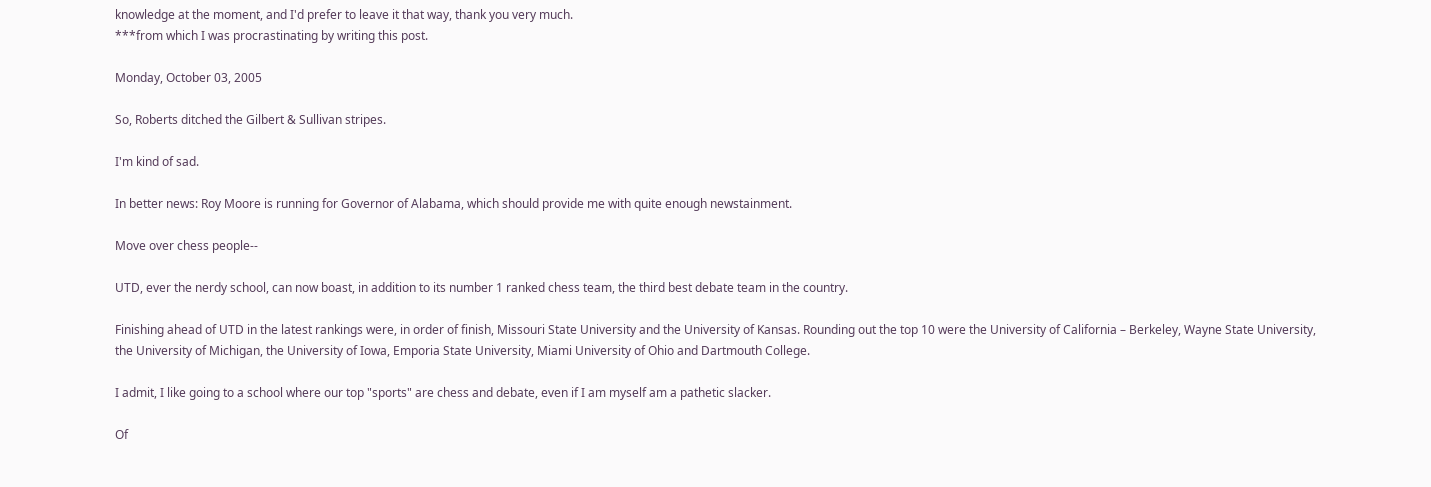knowledge at the moment, and I'd prefer to leave it that way, thank you very much.
***from which I was procrastinating by writing this post.

Monday, October 03, 2005

So, Roberts ditched the Gilbert & Sullivan stripes.

I'm kind of sad.

In better news: Roy Moore is running for Governor of Alabama, which should provide me with quite enough newstainment.

Move over chess people--

UTD, ever the nerdy school, can now boast, in addition to its number 1 ranked chess team, the third best debate team in the country.

Finishing ahead of UTD in the latest rankings were, in order of finish, Missouri State University and the University of Kansas. Rounding out the top 10 were the University of California – Berkeley, Wayne State University, the University of Michigan, the University of Iowa, Emporia State University, Miami University of Ohio and Dartmouth College.

I admit, I like going to a school where our top "sports" are chess and debate, even if I am myself am a pathetic slacker.

Of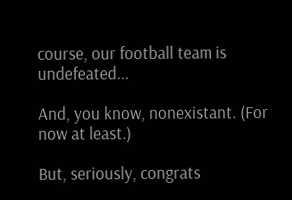course, our football team is undefeated...

And, you know, nonexistant. (For now at least.)

But, seriously, congrats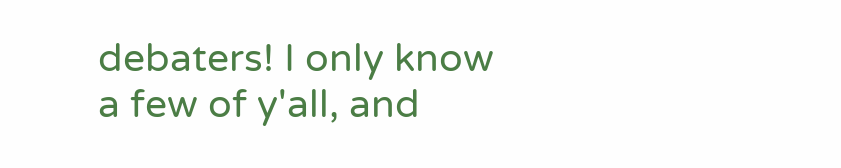debaters! I only know a few of y'all, and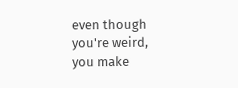even though you're weird, you make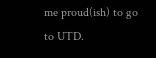me proud(ish) to go to UTD.